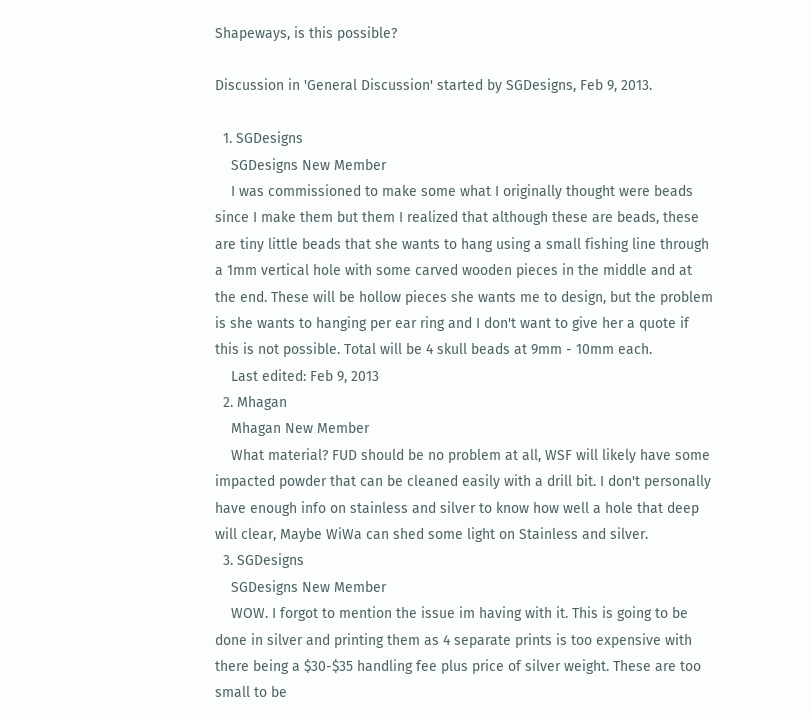Shapeways, is this possible?

Discussion in 'General Discussion' started by SGDesigns, Feb 9, 2013.

  1. SGDesigns
    SGDesigns New Member
    I was commissioned to make some what I originally thought were beads since I make them but them I realized that although these are beads, these are tiny little beads that she wants to hang using a small fishing line through a 1mm vertical hole with some carved wooden pieces in the middle and at the end. These will be hollow pieces she wants me to design, but the problem is she wants to hanging per ear ring and I don't want to give her a quote if this is not possible. Total will be 4 skull beads at 9mm - 10mm each.
    Last edited: Feb 9, 2013
  2. Mhagan
    Mhagan New Member
    What material? FUD should be no problem at all, WSF will likely have some impacted powder that can be cleaned easily with a drill bit. I don't personally have enough info on stainless and silver to know how well a hole that deep will clear, Maybe WiWa can shed some light on Stainless and silver.
  3. SGDesigns
    SGDesigns New Member
    WOW. I forgot to mention the issue im having with it. This is going to be done in silver and printing them as 4 separate prints is too expensive with there being a $30-$35 handling fee plus price of silver weight. These are too small to be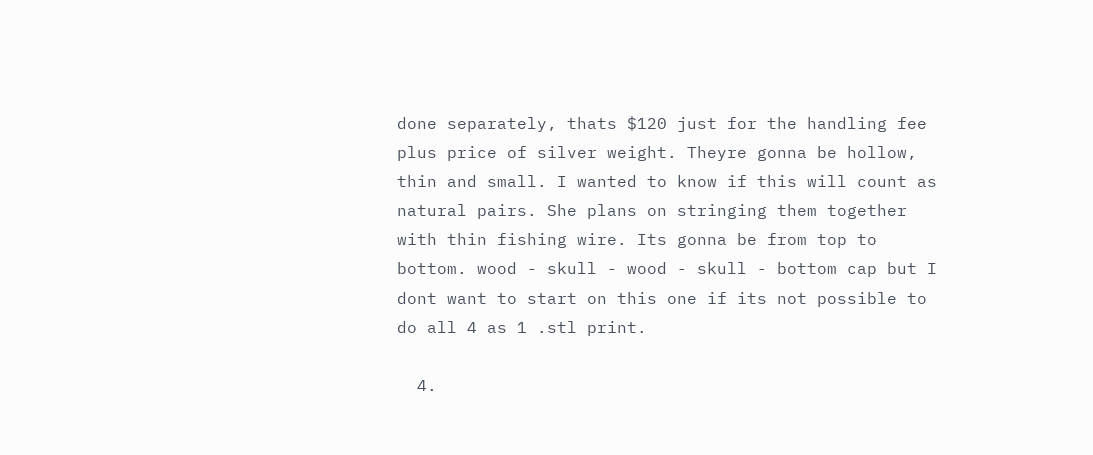done separately, thats $120 just for the handling fee plus price of silver weight. Theyre gonna be hollow, thin and small. I wanted to know if this will count as natural pairs. She plans on stringing them together with thin fishing wire. Its gonna be from top to bottom. wood - skull - wood - skull - bottom cap but I dont want to start on this one if its not possible to do all 4 as 1 .stl print.

  4.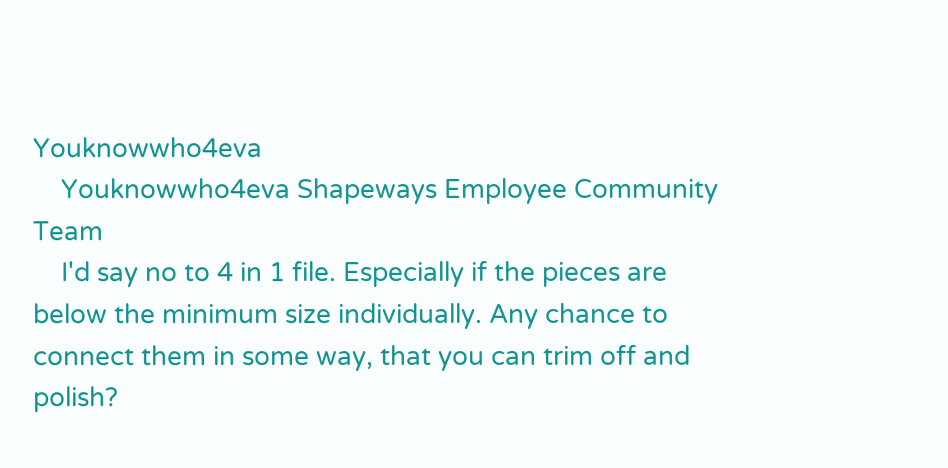Youknowwho4eva
    Youknowwho4eva Shapeways Employee Community Team
    I'd say no to 4 in 1 file. Especially if the pieces are below the minimum size individually. Any chance to connect them in some way, that you can trim off and polish?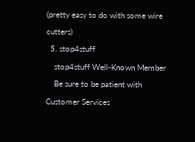(pretty easy to do with some wire cutters)
  5. stop4stuff
    stop4stuff Well-Known Member
    Be sure to be patient with Customer Services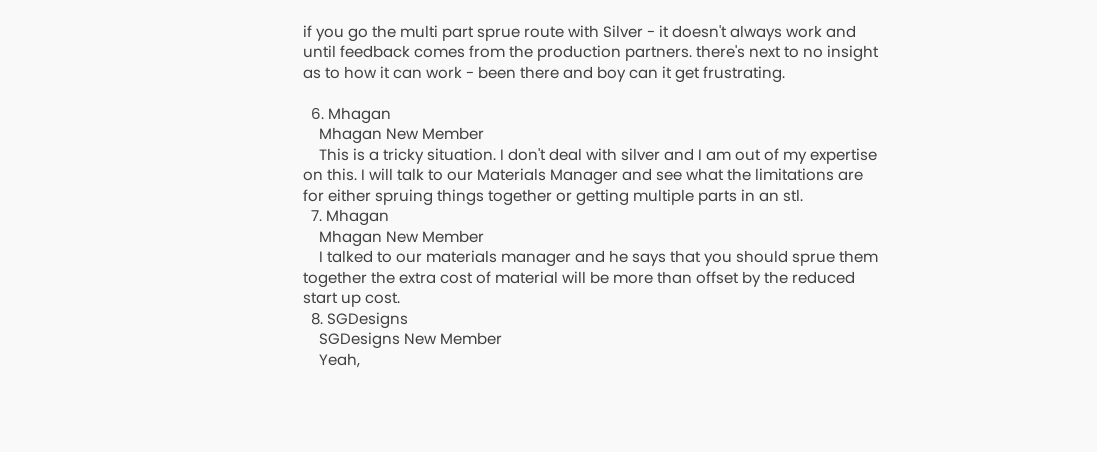if you go the multi part sprue route with Silver - it doesn't always work and until feedback comes from the production partners. there's next to no insight as to how it can work - been there and boy can it get frustrating.

  6. Mhagan
    Mhagan New Member
    This is a tricky situation. I don't deal with silver and I am out of my expertise on this. I will talk to our Materials Manager and see what the limitations are for either spruing things together or getting multiple parts in an stl.
  7. Mhagan
    Mhagan New Member
    I talked to our materials manager and he says that you should sprue them together the extra cost of material will be more than offset by the reduced start up cost.
  8. SGDesigns
    SGDesigns New Member
    Yeah,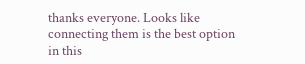thanks everyone. Looks like connecting them is the best option in this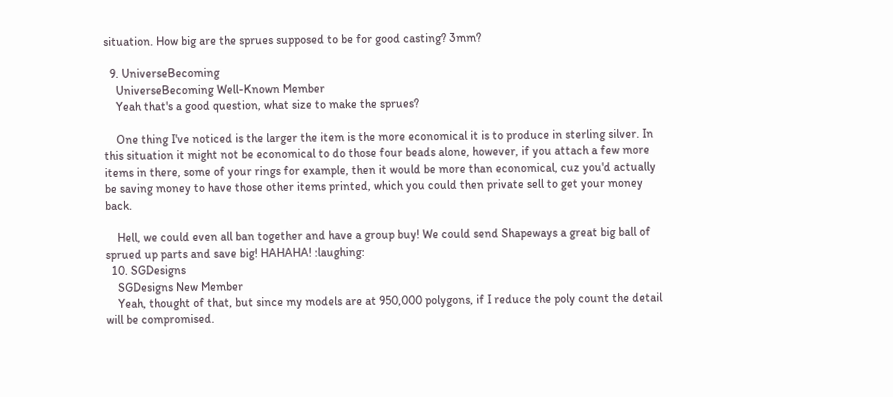situation. How big are the sprues supposed to be for good casting? 3mm?

  9. UniverseBecoming
    UniverseBecoming Well-Known Member
    Yeah that's a good question, what size to make the sprues?

    One thing I've noticed is the larger the item is the more economical it is to produce in sterling silver. In this situation it might not be economical to do those four beads alone, however, if you attach a few more items in there, some of your rings for example, then it would be more than economical, cuz you'd actually be saving money to have those other items printed, which you could then private sell to get your money back.

    Hell, we could even all ban together and have a group buy! We could send Shapeways a great big ball of sprued up parts and save big! HAHAHA! :laughing:
  10. SGDesigns
    SGDesigns New Member
    Yeah, thought of that, but since my models are at 950,000 polygons, if I reduce the poly count the detail will be compromised.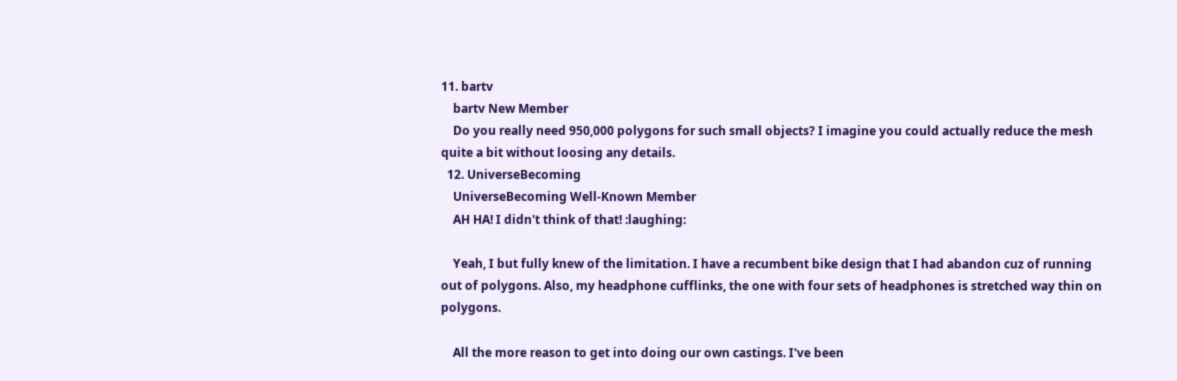11. bartv
    bartv New Member
    Do you really need 950,000 polygons for such small objects? I imagine you could actually reduce the mesh quite a bit without loosing any details.
  12. UniverseBecoming
    UniverseBecoming Well-Known Member
    AH HA! I didn't think of that! :laughing:

    Yeah, I but fully knew of the limitation. I have a recumbent bike design that I had abandon cuz of running out of polygons. Also, my headphone cufflinks, the one with four sets of headphones is stretched way thin on polygons.

    All the more reason to get into doing our own castings. I've been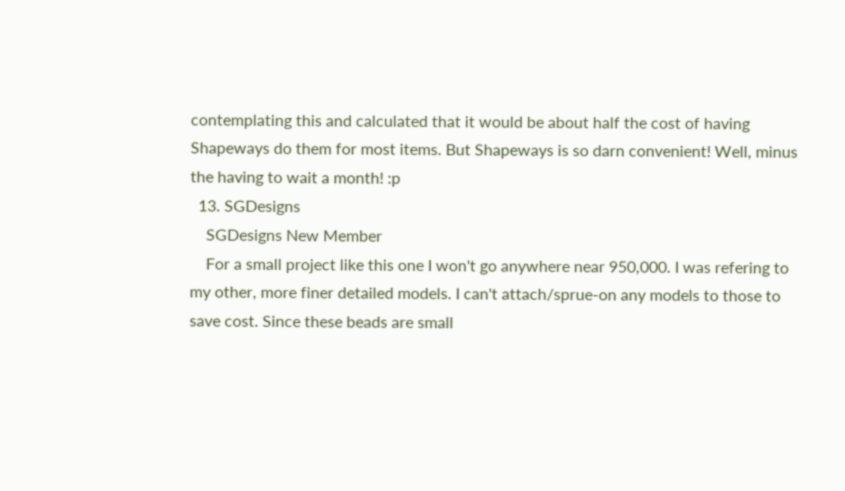contemplating this and calculated that it would be about half the cost of having Shapeways do them for most items. But Shapeways is so darn convenient! Well, minus the having to wait a month! :p
  13. SGDesigns
    SGDesigns New Member
    For a small project like this one I won't go anywhere near 950,000. I was refering to my other, more finer detailed models. I can't attach/sprue-on any models to those to save cost. Since these beads are small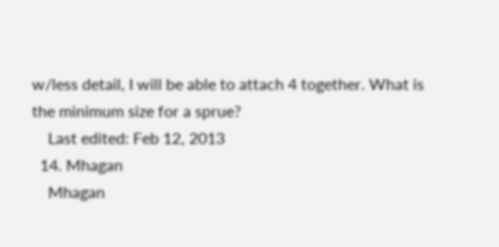w/less detail, I will be able to attach 4 together. What is the minimum size for a sprue?
    Last edited: Feb 12, 2013
  14. Mhagan
    Mhagan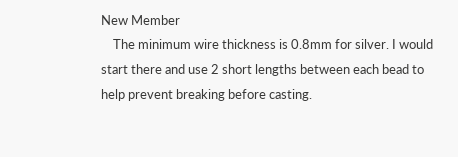New Member
    The minimum wire thickness is 0.8mm for silver. I would start there and use 2 short lengths between each bead to help prevent breaking before casting.